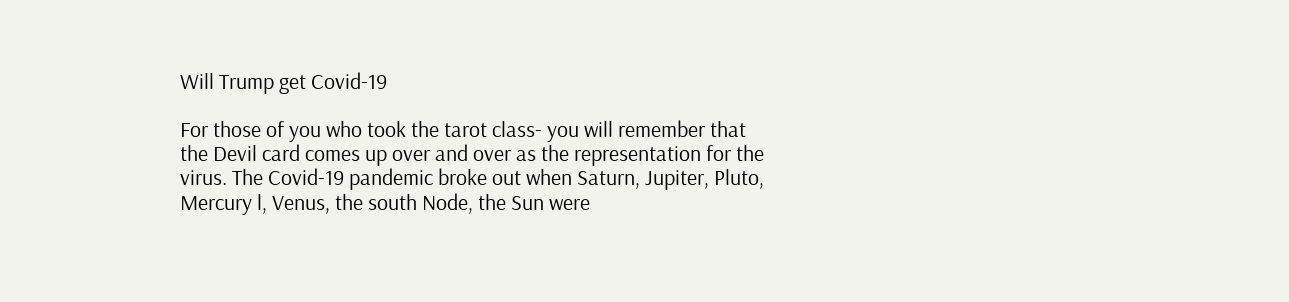Will Trump get Covid-19

For those of you who took the tarot class- you will remember that the Devil card comes up over and over as the representation for the virus. The Covid-19 pandemic broke out when Saturn, Jupiter, Pluto, Mercury l, Venus, the south Node, the Sun were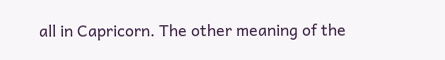all in Capricorn. The other meaning of the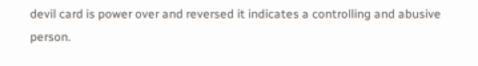devil card is power over and reversed it indicates a controlling and abusive person.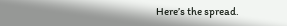Here’s the spread.